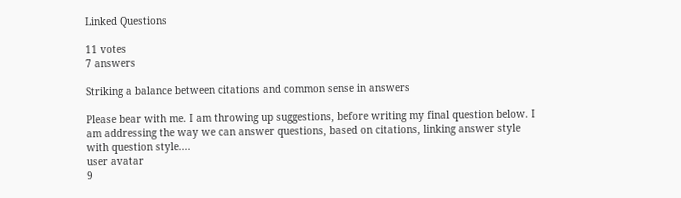Linked Questions

11 votes
7 answers

Striking a balance between citations and common sense in answers

Please bear with me. I am throwing up suggestions, before writing my final question below. I am addressing the way we can answer questions, based on citations, linking answer style with question style....
user avatar
9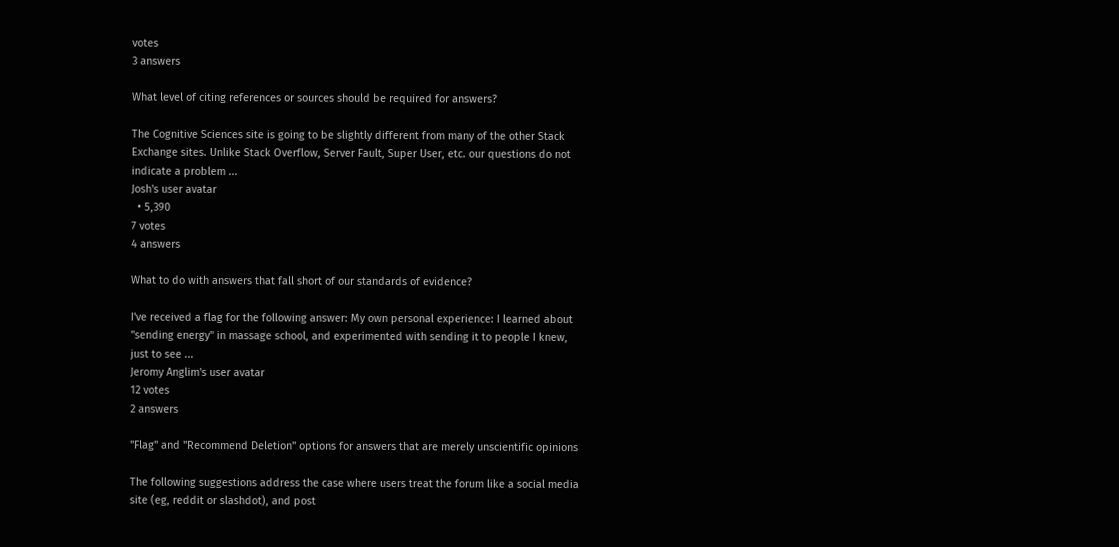votes
3 answers

What level of citing references or sources should be required for answers?

The Cognitive Sciences site is going to be slightly different from many of the other Stack Exchange sites. Unlike Stack Overflow, Server Fault, Super User, etc. our questions do not indicate a problem ...
Josh's user avatar
  • 5,390
7 votes
4 answers

What to do with answers that fall short of our standards of evidence?

I've received a flag for the following answer: My own personal experience: I learned about "sending energy" in massage school, and experimented with sending it to people I knew, just to see ...
Jeromy Anglim's user avatar
12 votes
2 answers

"Flag" and "Recommend Deletion" options for answers that are merely unscientific opinions

The following suggestions address the case where users treat the forum like a social media site (eg, reddit or slashdot), and post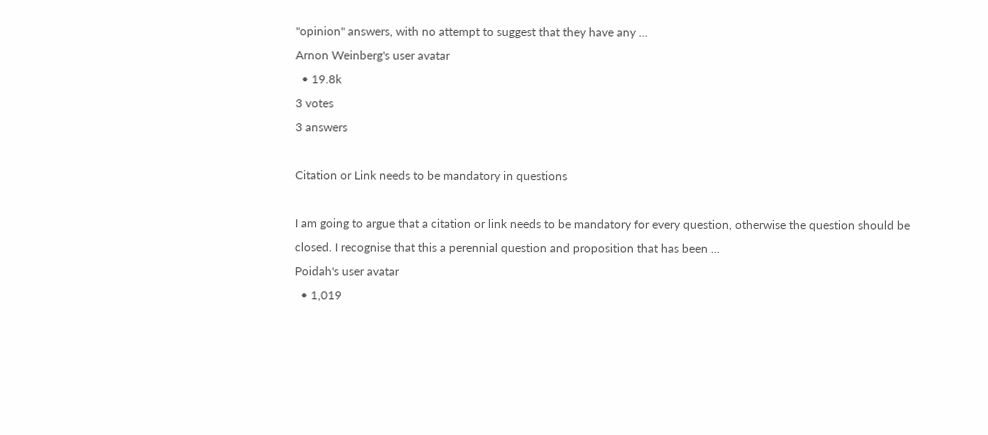"opinion" answers, with no attempt to suggest that they have any ...
Arnon Weinberg's user avatar
  • 19.8k
3 votes
3 answers

Citation or Link needs to be mandatory in questions

I am going to argue that a citation or link needs to be mandatory for every question, otherwise the question should be closed. I recognise that this a perennial question and proposition that has been ...
Poidah's user avatar
  • 1,019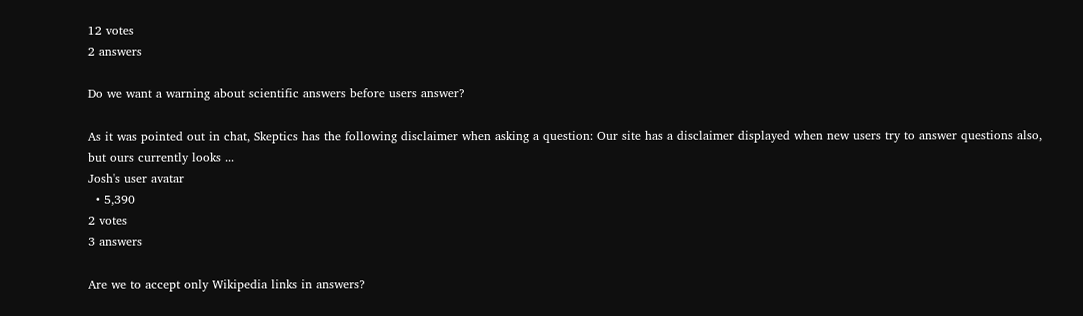12 votes
2 answers

Do we want a warning about scientific answers before users answer?

As it was pointed out in chat, Skeptics has the following disclaimer when asking a question: Our site has a disclaimer displayed when new users try to answer questions also, but ours currently looks ...
Josh's user avatar
  • 5,390
2 votes
3 answers

Are we to accept only Wikipedia links in answers?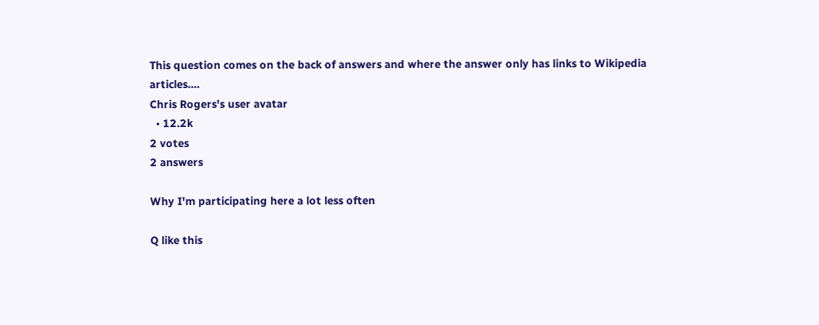This question comes on the back of answers and where the answer only has links to Wikipedia articles....
Chris Rogers's user avatar
  • 12.2k
2 votes
2 answers

Why I'm participating here a lot less often

Q like this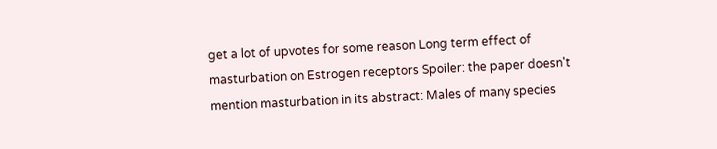get a lot of upvotes for some reason Long term effect of masturbation on Estrogen receptors Spoiler: the paper doesn't mention masturbation in its abstract: Males of many species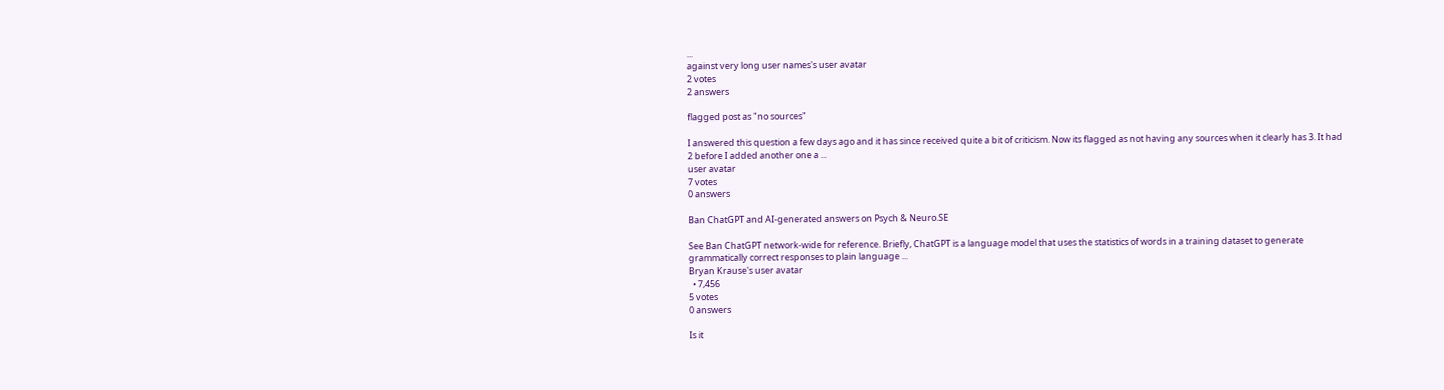...
against very long user names's user avatar
2 votes
2 answers

flagged post as "no sources"

I answered this question a few days ago and it has since received quite a bit of criticism. Now its flagged as not having any sources when it clearly has 3. It had 2 before I added another one a ...
user avatar
7 votes
0 answers

Ban ChatGPT and AI-generated answers on Psych & Neuro.SE

See Ban ChatGPT network-wide for reference. Briefly, ChatGPT is a language model that uses the statistics of words in a training dataset to generate grammatically correct responses to plain language ...
Bryan Krause's user avatar
  • 7,456
5 votes
0 answers

Is it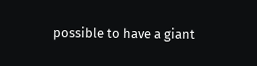possible to have a giant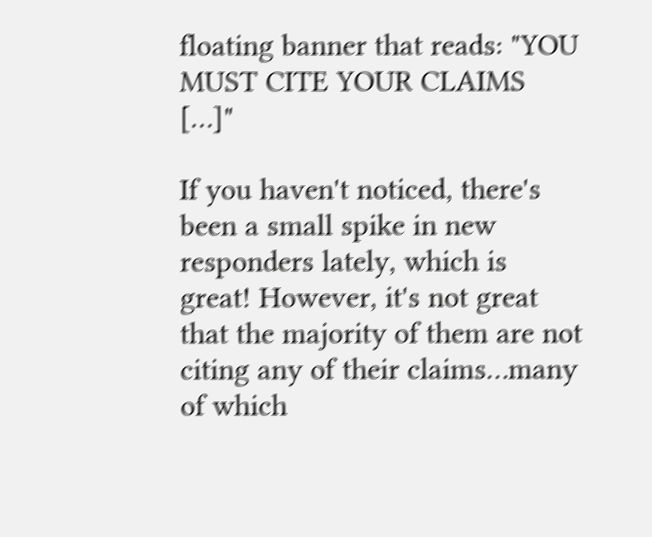floating banner that reads: "YOU MUST CITE YOUR CLAIMS […]"

If you haven't noticed, there's been a small spike in new responders lately, which is great! However, it's not great that the majority of them are not citing any of their claims…many of which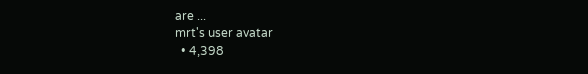are ...
mrt's user avatar
  • 4,398